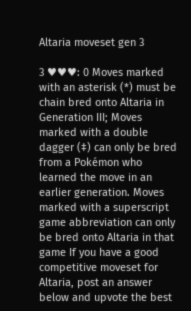Altaria moveset gen 3

3 ♥♥♥: 0 Moves marked with an asterisk (*) must be chain bred onto Altaria in Generation III; Moves marked with a double dagger (‡) can only be bred from a Pokémon who learned the move in an earlier generation. Moves marked with a superscript game abbreviation can only be bred onto Altaria in that game If you have a good competitive moveset for Altaria, post an answer below and upvote the best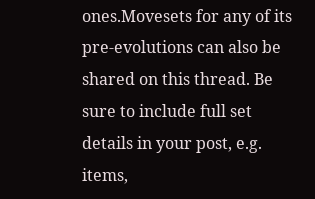ones.Movesets for any of its pre-evolutions can also be shared on this thread. Be sure to include full set details in your post, e.g. items,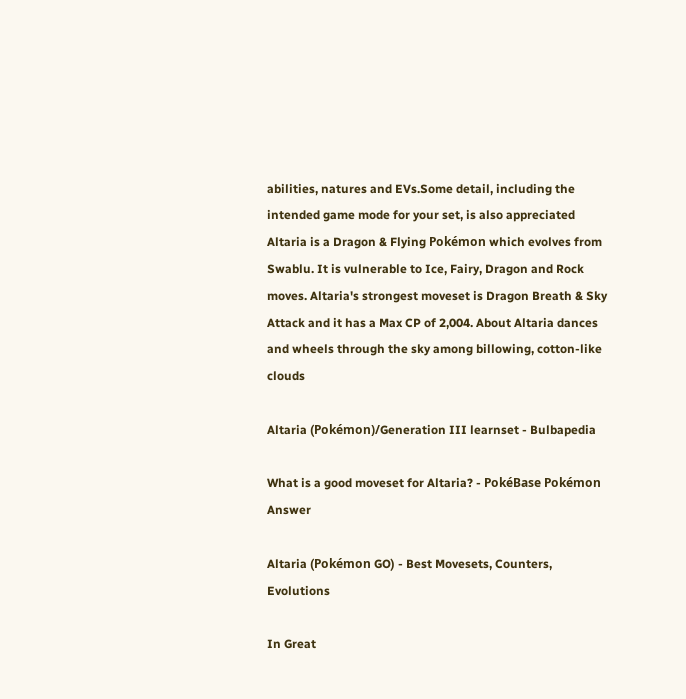abilities, natures and EVs.Some detail, including the intended game mode for your set, is also appreciated Altaria is a Dragon & Flying Pokémon which evolves from Swablu. It is vulnerable to Ice, Fairy, Dragon and Rock moves. Altaria's strongest moveset is Dragon Breath & Sky Attack and it has a Max CP of 2,004. About Altaria dances and wheels through the sky among billowing, cotton-like clouds

Altaria (Pokémon)/Generation III learnset - Bulbapedia

What is a good moveset for Altaria? - PokéBase Pokémon Answer

Altaria (Pokémon GO) - Best Movesets, Counters, Evolutions

In Great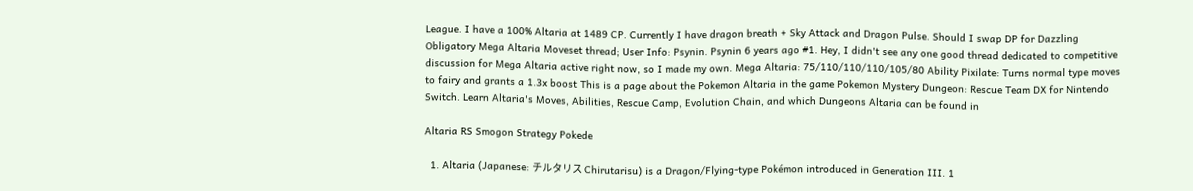League. I have a 100% Altaria at 1489 CP. Currently I have dragon breath + Sky Attack and Dragon Pulse. Should I swap DP for Dazzling Obligatory Mega Altaria Moveset thread; User Info: Psynin. Psynin 6 years ago #1. Hey, I didn't see any one good thread dedicated to competitive discussion for Mega Altaria active right now, so I made my own. Mega Altaria: 75/110/110/110/105/80 Ability Pixilate: Turns normal type moves to fairy and grants a 1.3x boost This is a page about the Pokemon Altaria in the game Pokemon Mystery Dungeon: Rescue Team DX for Nintendo Switch. Learn Altaria's Moves, Abilities, Rescue Camp, Evolution Chain, and which Dungeons Altaria can be found in

Altaria RS Smogon Strategy Pokede

  1. Altaria (Japanese: チルタリス Chirutarisu) is a Dragon/Flying-type Pokémon introduced in Generation III. 1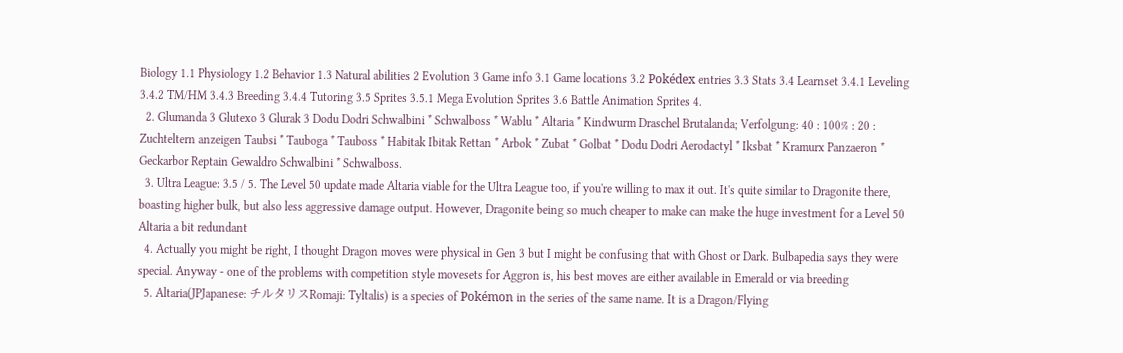Biology 1.1 Physiology 1.2 Behavior 1.3 Natural abilities 2 Evolution 3 Game info 3.1 Game locations 3.2 Pokédex entries 3.3 Stats 3.4 Learnset 3.4.1 Leveling 3.4.2 TM/HM 3.4.3 Breeding 3.4.4 Tutoring 3.5 Sprites 3.5.1 Mega Evolution Sprites 3.6 Battle Animation Sprites 4.
  2. Glumanda 3 Glutexo 3 Glurak 3 Dodu Dodri Schwalbini * Schwalboss * Wablu * Altaria * Kindwurm Draschel Brutalanda; Verfolgung: 40 : 100% : 20 : Zuchteltern anzeigen Taubsi * Tauboga * Tauboss * Habitak Ibitak Rettan * Arbok * Zubat * Golbat * Dodu Dodri Aerodactyl * Iksbat * Kramurx Panzaeron * Geckarbor Reptain Gewaldro Schwalbini * Schwalboss.
  3. Ultra League: 3.5 / 5. The Level 50 update made Altaria viable for the Ultra League too, if you're willing to max it out. It's quite similar to Dragonite there, boasting higher bulk, but also less aggressive damage output. However, Dragonite being so much cheaper to make can make the huge investment for a Level 50 Altaria a bit redundant
  4. Actually you might be right, I thought Dragon moves were physical in Gen 3 but I might be confusing that with Ghost or Dark. Bulbapedia says they were special. Anyway - one of the problems with competition style movesets for Aggron is, his best moves are either available in Emerald or via breeding
  5. Altaria(JPJapanese: チルタリスRomaji: Tyltalis) is a species of Pokémon in the series of the same name. It is a Dragon/Flying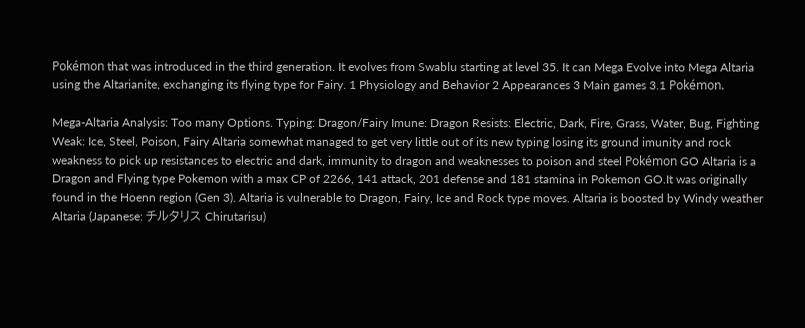Pokémon that was introduced in the third generation. It evolves from Swablu starting at level 35. It can Mega Evolve into Mega Altaria using the Altarianite, exchanging its flying type for Fairy. 1 Physiology and Behavior 2 Appearances 3 Main games 3.1 Pokémon.

Mega-Altaria Analysis: Too many Options. Typing: Dragon/Fairy Imune: Dragon Resists: Electric, Dark, Fire, Grass, Water, Bug, Fighting Weak: Ice, Steel, Poison, Fairy Altaria somewhat managed to get very little out of its new typing losing its ground imunity and rock weakness to pick up resistances to electric and dark, immunity to dragon and weaknesses to poison and steel Pokémon GO Altaria is a Dragon and Flying type Pokemon with a max CP of 2266, 141 attack, 201 defense and 181 stamina in Pokemon GO.It was originally found in the Hoenn region (Gen 3). Altaria is vulnerable to Dragon, Fairy, Ice and Rock type moves. Altaria is boosted by Windy weather Altaria (Japanese: チルタリス Chirutarisu)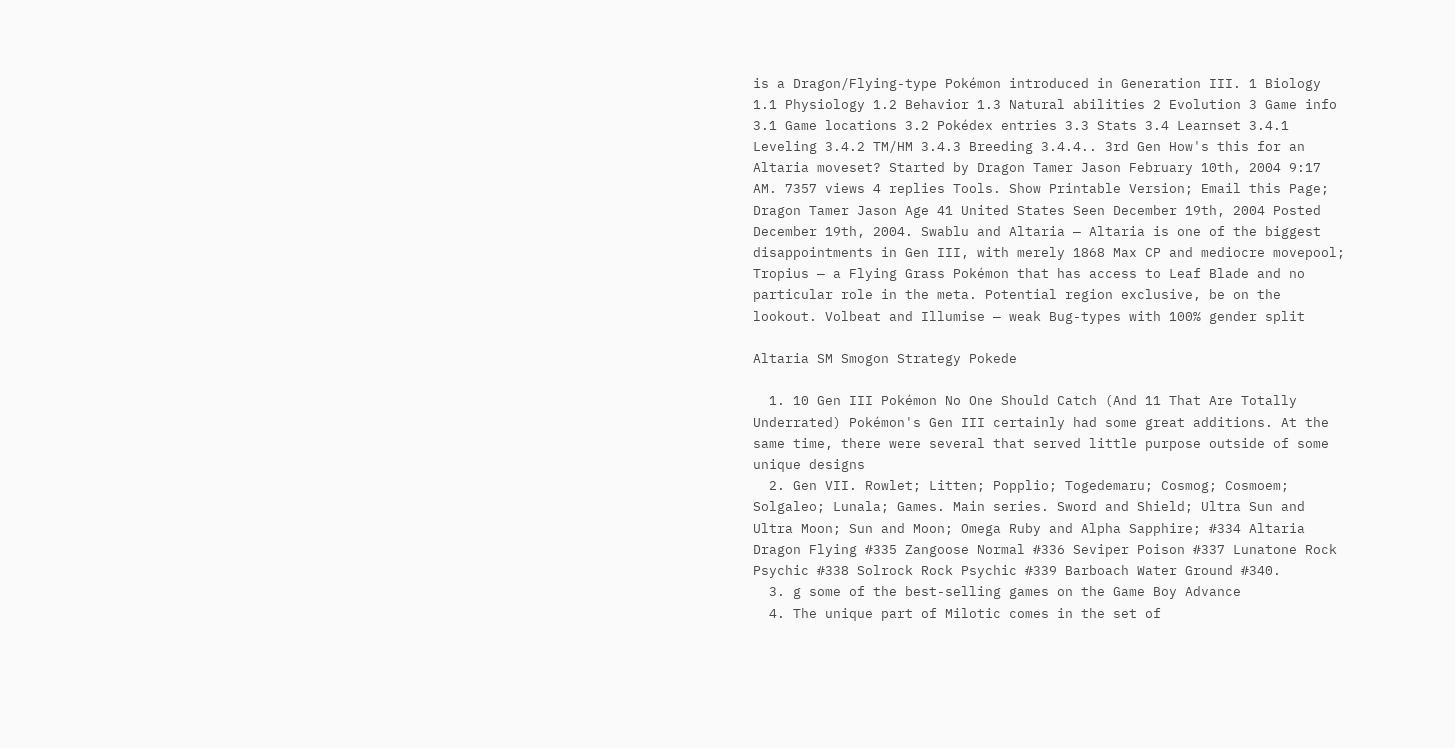is a Dragon/Flying-type Pokémon introduced in Generation III. 1 Biology 1.1 Physiology 1.2 Behavior 1.3 Natural abilities 2 Evolution 3 Game info 3.1 Game locations 3.2 Pokédex entries 3.3 Stats 3.4 Learnset 3.4.1 Leveling 3.4.2 TM/HM 3.4.3 Breeding 3.4.4.. 3rd Gen How's this for an Altaria moveset? Started by Dragon Tamer Jason February 10th, 2004 9:17 AM. 7357 views 4 replies Tools. Show Printable Version; Email this Page; Dragon Tamer Jason Age 41 United States Seen December 19th, 2004 Posted December 19th, 2004. Swablu and Altaria — Altaria is one of the biggest disappointments in Gen III, with merely 1868 Max CP and mediocre movepool; Tropius — a Flying Grass Pokémon that has access to Leaf Blade and no particular role in the meta. Potential region exclusive, be on the lookout. Volbeat and Illumise — weak Bug-types with 100% gender split

Altaria SM Smogon Strategy Pokede

  1. 10 Gen III Pokémon No One Should Catch (And 11 That Are Totally Underrated) Pokémon's Gen III certainly had some great additions. At the same time, there were several that served little purpose outside of some unique designs
  2. Gen VII. Rowlet; Litten; Popplio; Togedemaru; Cosmog; Cosmoem; Solgaleo; Lunala; Games. Main series. Sword and Shield; Ultra Sun and Ultra Moon; Sun and Moon; Omega Ruby and Alpha Sapphire; #334 Altaria Dragon Flying #335 Zangoose Normal #336 Seviper Poison #337 Lunatone Rock Psychic #338 Solrock Rock Psychic #339 Barboach Water Ground #340.
  3. g some of the best-selling games on the Game Boy Advance
  4. The unique part of Milotic comes in the set of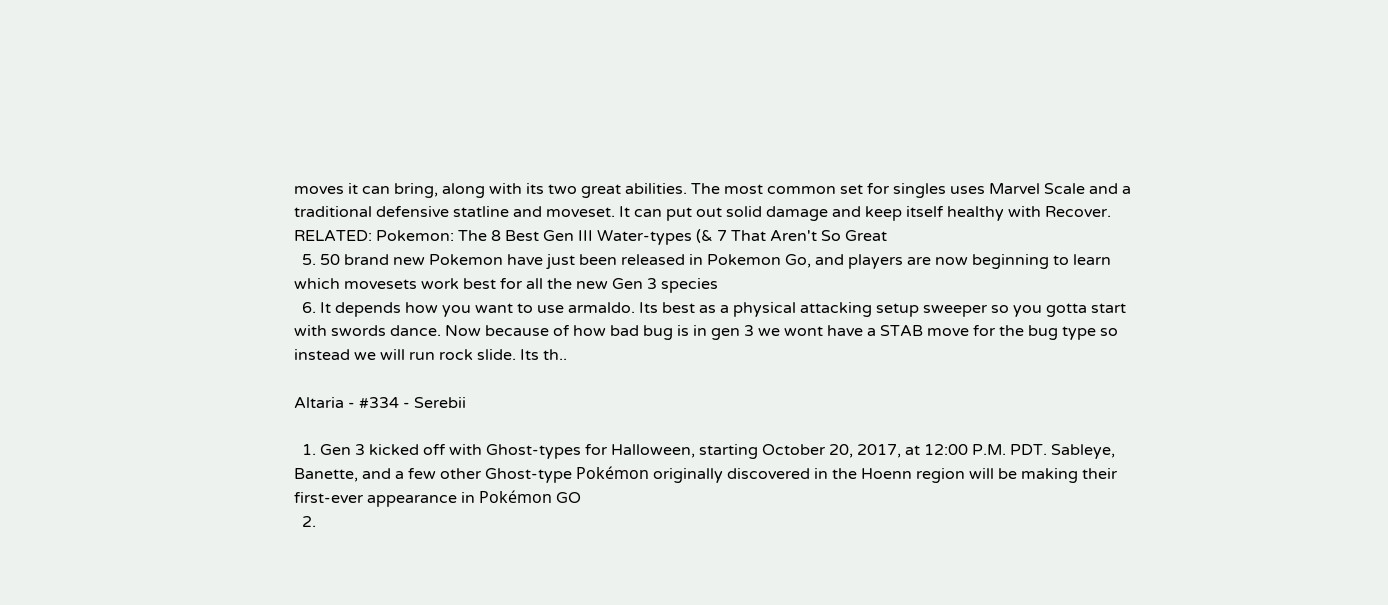moves it can bring, along with its two great abilities. The most common set for singles uses Marvel Scale and a traditional defensive statline and moveset. It can put out solid damage and keep itself healthy with Recover. RELATED: Pokemon: The 8 Best Gen III Water-types (& 7 That Aren't So Great
  5. 50 brand new Pokemon have just been released in Pokemon Go, and players are now beginning to learn which movesets work best for all the new Gen 3 species
  6. It depends how you want to use armaldo. Its best as a physical attacking setup sweeper so you gotta start with swords dance. Now because of how bad bug is in gen 3 we wont have a STAB move for the bug type so instead we will run rock slide. Its th..

Altaria - #334 - Serebii

  1. Gen 3 kicked off with Ghost-types for Halloween, starting October 20, 2017, at 12:00 P.M. PDT. Sableye, Banette, and a few other Ghost-type Pokémon originally discovered in the Hoenn region will be making their first-ever appearance in Pokémon GO
  2.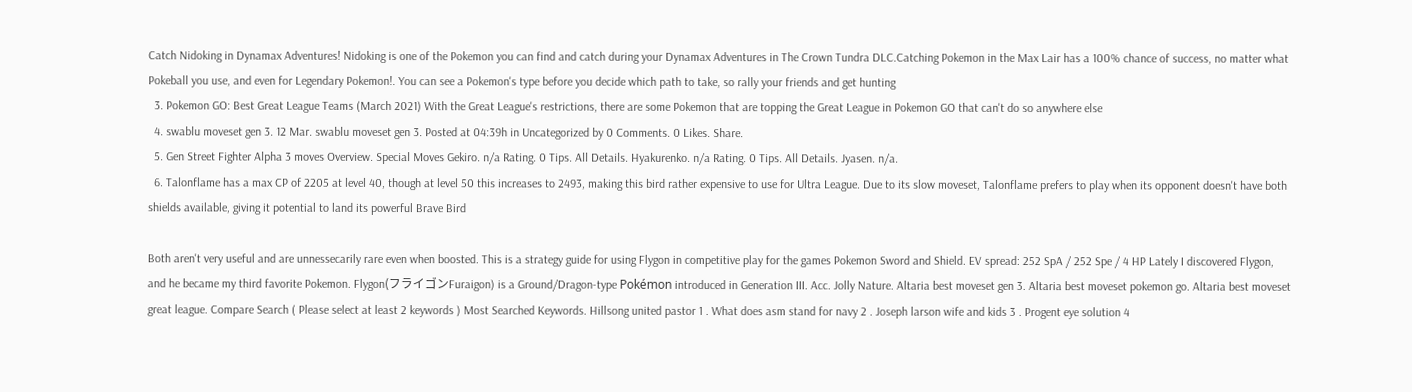Catch Nidoking in Dynamax Adventures! Nidoking is one of the Pokemon you can find and catch during your Dynamax Adventures in The Crown Tundra DLC.Catching Pokemon in the Max Lair has a 100% chance of success, no matter what Pokeball you use, and even for Legendary Pokemon!. You can see a Pokemon's type before you decide which path to take, so rally your friends and get hunting
  3. Pokemon GO: Best Great League Teams (March 2021) With the Great League's restrictions, there are some Pokemon that are topping the Great League in Pokemon GO that can't do so anywhere else
  4. swablu moveset gen 3. 12 Mar. swablu moveset gen 3. Posted at 04:39h in Uncategorized by 0 Comments. 0 Likes. Share.
  5. Gen Street Fighter Alpha 3 moves Overview. Special Moves Gekiro. n/a Rating. 0 Tips. All Details. Hyakurenko. n/a Rating. 0 Tips. All Details. Jyasen. n/a.
  6. Talonflame has a max CP of 2205 at level 40, though at level 50 this increases to 2493, making this bird rather expensive to use for Ultra League. Due to its slow moveset, Talonflame prefers to play when its opponent doesn't have both shields available, giving it potential to land its powerful Brave Bird

Both aren't very useful and are unnessecarily rare even when boosted. This is a strategy guide for using Flygon in competitive play for the games Pokemon Sword and Shield. EV spread: 252 SpA / 252 Spe / 4 HP Lately I discovered Flygon, and he became my third favorite Pokemon. Flygon(フライゴンFuraigon) is a Ground/Dragon-type Pokémon introduced in Generation III. Acc. Jolly Nature. Altaria best moveset gen 3. Altaria best moveset pokemon go. Altaria best moveset great league. Compare Search ( Please select at least 2 keywords ) Most Searched Keywords. Hillsong united pastor 1 . What does asm stand for navy 2 . Joseph larson wife and kids 3 . Progent eye solution 4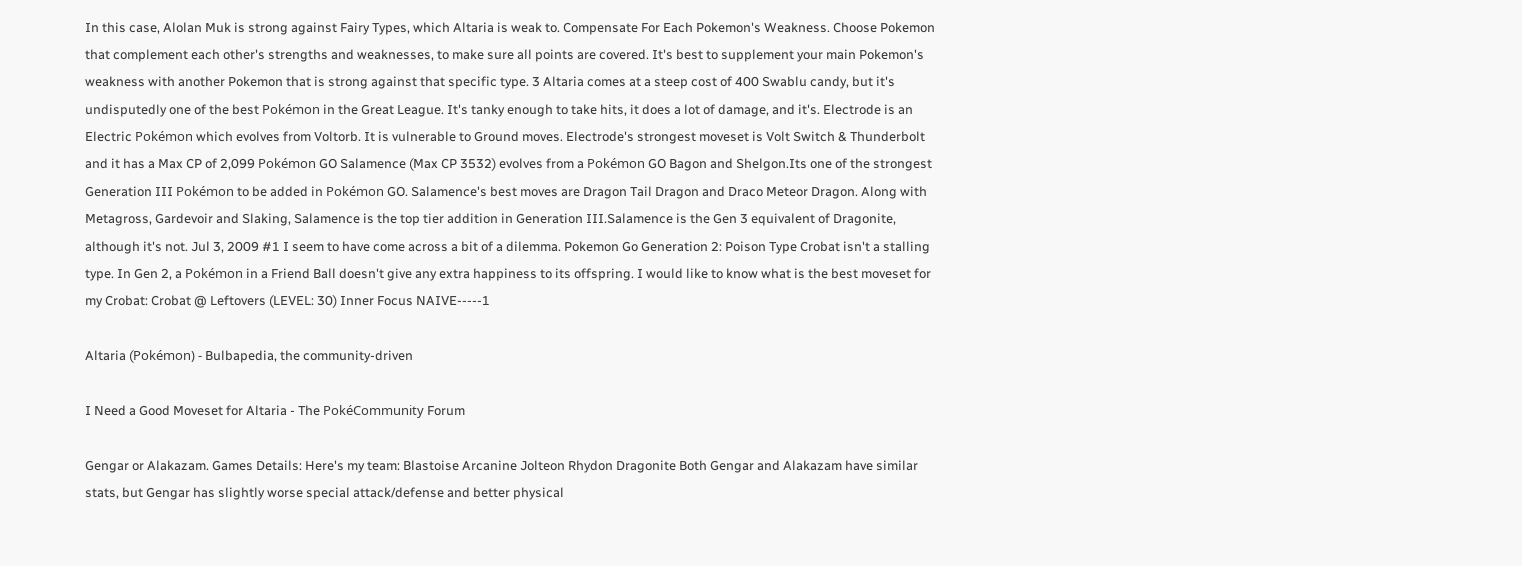In this case, Alolan Muk is strong against Fairy Types, which Altaria is weak to. Compensate For Each Pokemon's Weakness. Choose Pokemon that complement each other's strengths and weaknesses, to make sure all points are covered. It's best to supplement your main Pokemon's weakness with another Pokemon that is strong against that specific type. 3 Altaria comes at a steep cost of 400 Swablu candy, but it's undisputedly one of the best Pokémon in the Great League. It's tanky enough to take hits, it does a lot of damage, and it's. Electrode is an Electric Pokémon which evolves from Voltorb. It is vulnerable to Ground moves. Electrode's strongest moveset is Volt Switch & Thunderbolt and it has a Max CP of 2,099 Pokémon GO Salamence (Max CP 3532) evolves from a Pokémon GO Bagon and Shelgon.Its one of the strongest Generation III Pokémon to be added in Pokémon GO. Salamence's best moves are Dragon Tail Dragon and Draco Meteor Dragon. Along with Metagross, Gardevoir and Slaking, Salamence is the top tier addition in Generation III.Salamence is the Gen 3 equivalent of Dragonite, although it's not. Jul 3, 2009 #1 I seem to have come across a bit of a dilemma. Pokemon Go Generation 2: Poison Type Crobat isn't a stalling type. In Gen 2, a Pokémon in a Friend Ball doesn't give any extra happiness to its offspring. I would like to know what is the best moveset for my Crobat: Crobat @ Leftovers (LEVEL: 30) Inner Focus NAIVE-----1

Altaria (Pokémon) - Bulbapedia, the community-driven

I Need a Good Moveset for Altaria - The PokéCommunity Forum

Gengar or Alakazam. Games Details: Here's my team: Blastoise Arcanine Jolteon Rhydon Dragonite Both Gengar and Alakazam have similar stats, but Gengar has slightly worse special attack/defense and better physical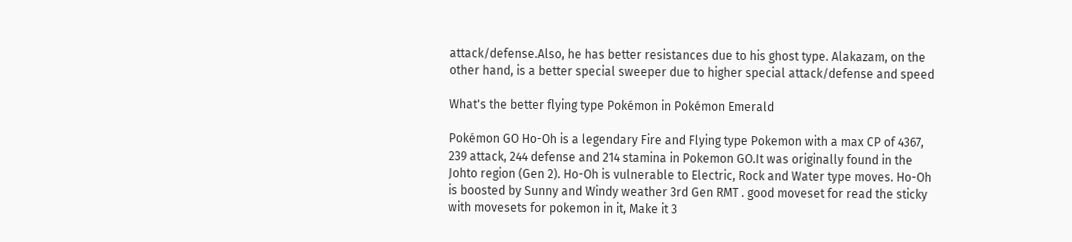attack/defense.Also, he has better resistances due to his ghost type. Alakazam, on the other hand, is a better special sweeper due to higher special attack/defense and speed

What's the better flying type Pokémon in Pokémon Emerald

Pokémon GO Ho-Oh is a legendary Fire and Flying type Pokemon with a max CP of 4367, 239 attack, 244 defense and 214 stamina in Pokemon GO.It was originally found in the Johto region (Gen 2). Ho-Oh is vulnerable to Electric, Rock and Water type moves. Ho-Oh is boosted by Sunny and Windy weather 3rd Gen RMT . good moveset for read the sticky with movesets for pokemon in it, Make it 3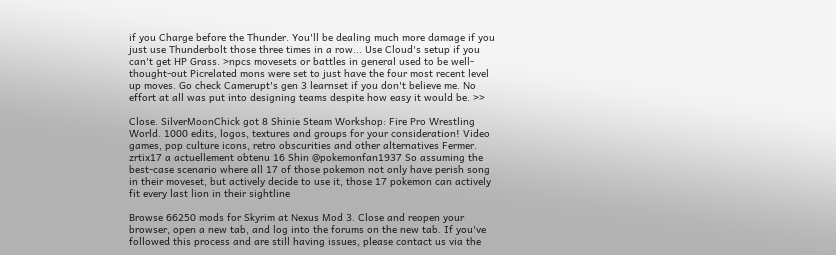if you Charge before the Thunder. You'll be dealing much more damage if you just use Thunderbolt those three times in a row... Use Cloud's setup if you can't get HP Grass. >npcs movesets or battles in general used to be well-thought-out Picrelated mons were set to just have the four most recent level up moves. Go check Camerupt's gen 3 learnset if you don't believe me. No effort at all was put into designing teams despite how easy it would be. >>

Close. SilverMoonChick got 8 Shinie Steam Workshop: Fire Pro Wrestling World. 1000 edits, logos, textures and groups for your consideration! Video games, pop culture icons, retro obscurities and other alternatives Fermer. zrtix17 a actuellement obtenu 16 Shin @pokemonfan1937 So assuming the best-case scenario where all 17 of those pokemon not only have perish song in their moveset, but actively decide to use it, those 17 pokemon can actively fit every last lion in their sightline

Browse 66250 mods for Skyrim at Nexus Mod 3. Close and reopen your browser, open a new tab, and log into the forums on the new tab. If you've followed this process and are still having issues, please contact us via the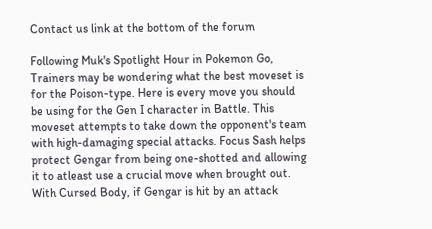Contact us link at the bottom of the forum

Following Muk's Spotlight Hour in Pokemon Go, Trainers may be wondering what the best moveset is for the Poison-type. Here is every move you should be using for the Gen I character in Battle. This moveset attempts to take down the opponent's team with high-damaging special attacks. Focus Sash helps protect Gengar from being one-shotted and allowing it to atleast use a crucial move when brought out. With Cursed Body, if Gengar is hit by an attack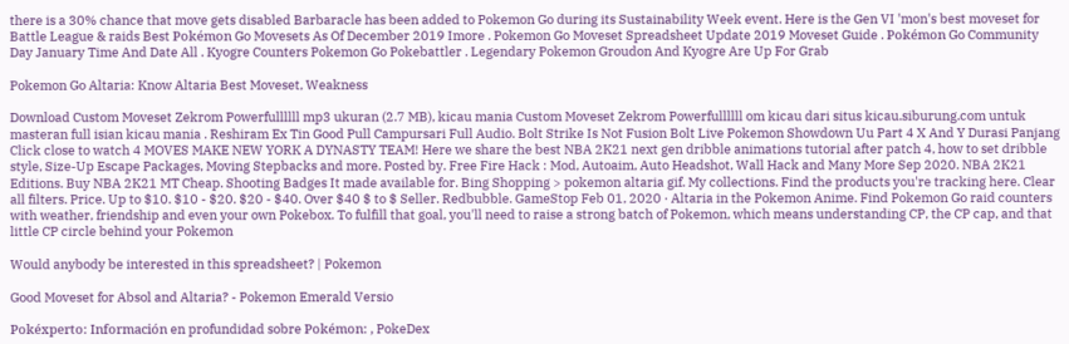there is a 30% chance that move gets disabled Barbaracle has been added to Pokemon Go during its Sustainability Week event. Here is the Gen VI 'mon's best moveset for Battle League & raids Best Pokémon Go Movesets As Of December 2019 Imore . Pokemon Go Moveset Spreadsheet Update 2019 Moveset Guide . Pokémon Go Community Day January Time And Date All . Kyogre Counters Pokemon Go Pokebattler . Legendary Pokemon Groudon And Kyogre Are Up For Grab

Pokemon Go Altaria: Know Altaria Best Moveset, Weakness

Download Custom Moveset Zekrom Powerfullllll mp3 ukuran (2.7 MB), kicau mania Custom Moveset Zekrom Powerfullllll om kicau dari situs kicau.siburung.com untuk masteran full isian kicau mania . Reshiram Ex Tin Good Pull Campursari Full Audio. Bolt Strike Is Not Fusion Bolt Live Pokemon Showdown Uu Part 4 X And Y Durasi Panjang Click close to watch 4 MOVES MAKE NEW YORK A DYNASTY TEAM! Here we share the best NBA 2K21 next gen dribble animations tutorial after patch 4, how to set dribble style, Size-Up Escape Packages, Moving Stepbacks and more. Posted by. Free Fire Hack : Mod, Autoaim, Auto Headshot, Wall Hack and Many More Sep 2020. NBA 2K21 Editions. Buy NBA 2K21 MT Cheap. Shooting Badges It made available for. Bing Shopping > pokemon altaria gif. My collections. Find the products you're tracking here. Clear all filters. Price. Up to $10. $10 - $20. $20 - $40. Over $40 $ to $ Seller. Redbubble. GameStop Feb 01, 2020 · Altaria in the Pokemon Anime. Find Pokemon Go raid counters with weather, friendship and even your own Pokebox. To fulfill that goal, you'll need to raise a strong batch of Pokemon, which means understanding CP, the CP cap, and that little CP circle behind your Pokemon

Would anybody be interested in this spreadsheet? | Pokemon

Good Moveset for Absol and Altaria? - Pokemon Emerald Versio

Pokéxperto: Información en profundidad sobre Pokémon: , PokeDex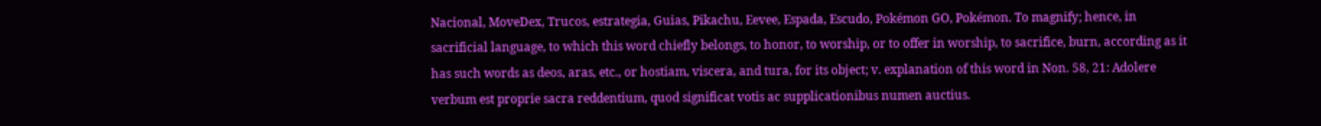Nacional, MoveDex, Trucos, estrategia, Guias, Pikachu, Eevee, Espada, Escudo, Pokémon GO, Pokémon. To magnify; hence, in sacrificial language, to which this word chiefly belongs, to honor, to worship, or to offer in worship, to sacrifice, burn, according as it has such words as deos, aras, etc., or hostiam, viscera, and tura, for its object; v. explanation of this word in Non. 58, 21: Adolere verbum est proprie sacra reddentium, quod significat votis ac supplicationibus numen auctius.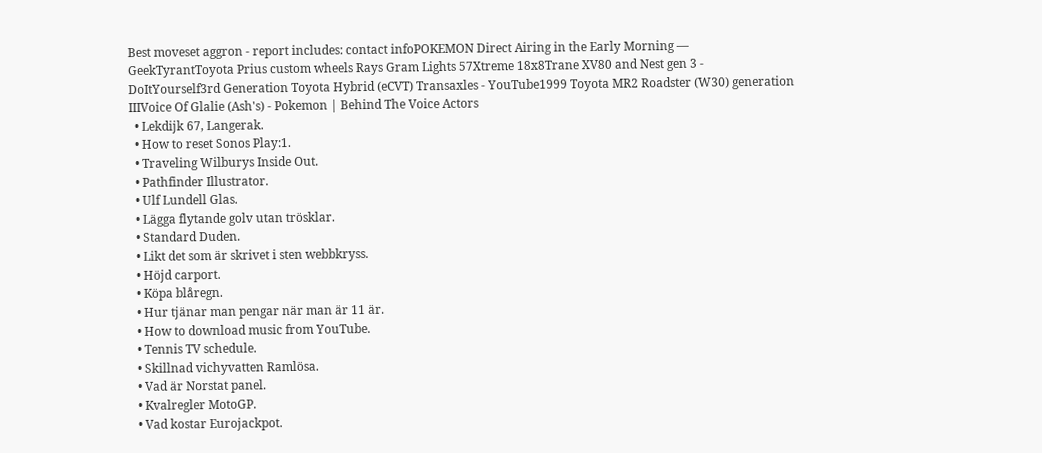Best moveset aggron - report includes: contact infoPOKEMON Direct Airing in the Early Morning — GeekTyrantToyota Prius custom wheels Rays Gram Lights 57Xtreme 18x8Trane XV80 and Nest gen 3 - DoItYourself3rd Generation Toyota Hybrid (eCVT) Transaxles - YouTube1999 Toyota MR2 Roadster (W30) generation IIIVoice Of Glalie (Ash's) - Pokemon | Behind The Voice Actors
  • Lekdijk 67, Langerak.
  • How to reset Sonos Play:1.
  • Traveling Wilburys Inside Out.
  • Pathfinder Illustrator.
  • Ulf Lundell Glas.
  • Lägga flytande golv utan trösklar.
  • Standard Duden.
  • Likt det som är skrivet i sten webbkryss.
  • Höjd carport.
  • Köpa blåregn.
  • Hur tjänar man pengar när man är 11 är.
  • How to download music from YouTube.
  • Tennis TV schedule.
  • Skillnad vichyvatten Ramlösa.
  • Vad är Norstat panel.
  • Kvalregler MotoGP.
  • Vad kostar Eurojackpot.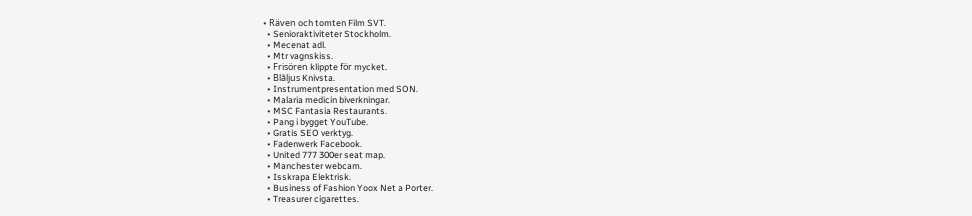• Räven och tomten Film SVT.
  • Senioraktiviteter Stockholm.
  • Mecenat adl.
  • Mtr vagnskiss.
  • Frisören klippte för mycket.
  • Blåljus Knivsta.
  • Instrumentpresentation med SON.
  • Malaria medicin biverkningar.
  • MSC Fantasia Restaurants.
  • Pang i bygget YouTube.
  • Gratis SEO verktyg.
  • Fadenwerk Facebook.
  • United 777 300er seat map.
  • Manchester webcam.
  • Isskrapa Elektrisk.
  • Business of Fashion Yoox Net a Porter.
  • Treasurer cigarettes.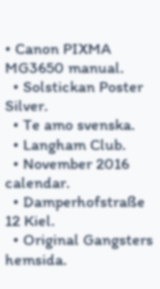• Canon PIXMA MG3650 manual.
  • Solstickan Poster Silver.
  • Te amo svenska.
  • Langham Club.
  • November 2016 calendar.
  • Damperhofstraße 12 Kiel.
  • Original Gangsters hemsida.